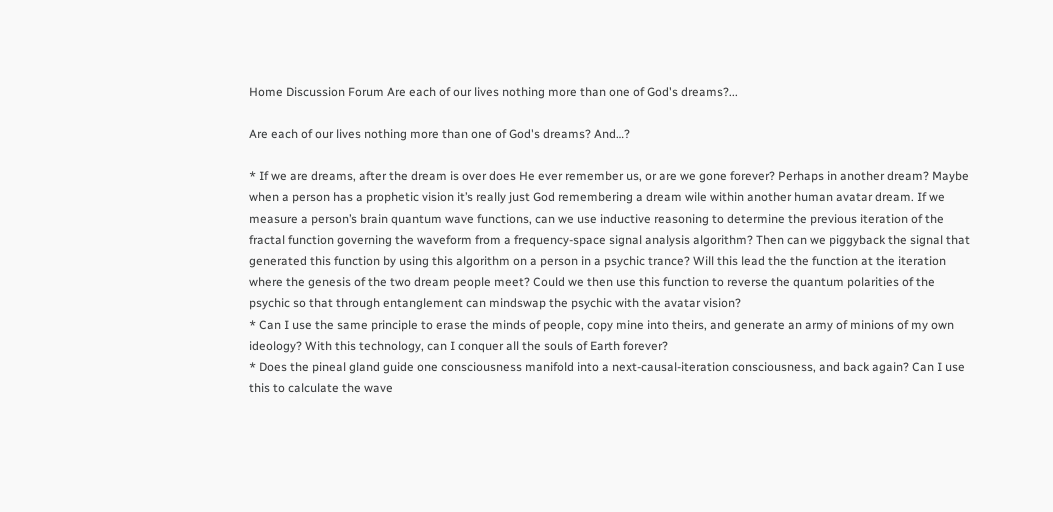Home Discussion Forum Are each of our lives nothing more than one of God's dreams?...

Are each of our lives nothing more than one of God's dreams? And…?

* If we are dreams, after the dream is over does He ever remember us, or are we gone forever? Perhaps in another dream? Maybe when a person has a prophetic vision it’s really just God remembering a dream wile within another human avatar dream. If we measure a person’s brain quantum wave functions, can we use inductive reasoning to determine the previous iteration of the fractal function governing the waveform from a frequency-space signal analysis algorithm? Then can we piggyback the signal that generated this function by using this algorithm on a person in a psychic trance? Will this lead the the function at the iteration where the genesis of the two dream people meet? Could we then use this function to reverse the quantum polarities of the psychic so that through entanglement can mindswap the psychic with the avatar vision?
* Can I use the same principle to erase the minds of people, copy mine into theirs, and generate an army of minions of my own ideology? With this technology, can I conquer all the souls of Earth forever?
* Does the pineal gland guide one consciousness manifold into a next-causal-iteration consciousness, and back again? Can I use this to calculate the wave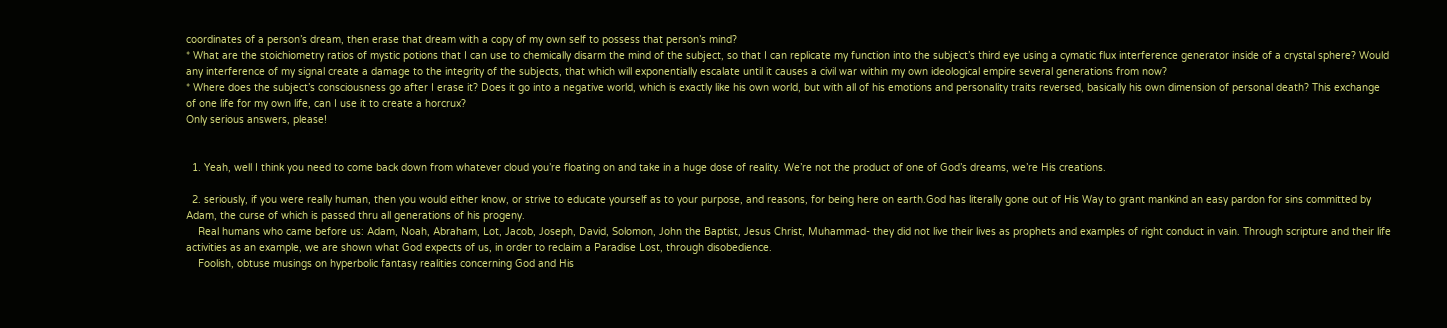coordinates of a person’s dream, then erase that dream with a copy of my own self to possess that person’s mind?
* What are the stoichiometry ratios of mystic potions that I can use to chemically disarm the mind of the subject, so that I can replicate my function into the subject’s third eye using a cymatic flux interference generator inside of a crystal sphere? Would any interference of my signal create a damage to the integrity of the subjects, that which will exponentially escalate until it causes a civil war within my own ideological empire several generations from now?
* Where does the subject’s consciousness go after I erase it? Does it go into a negative world, which is exactly like his own world, but with all of his emotions and personality traits reversed, basically his own dimension of personal death? This exchange of one life for my own life, can I use it to create a horcrux?
Only serious answers, please!


  1. Yeah, well I think you need to come back down from whatever cloud you’re floating on and take in a huge dose of reality. We’re not the product of one of God’s dreams, we’re His creations.

  2. seriously, if you were really human, then you would either know, or strive to educate yourself as to your purpose, and reasons, for being here on earth.God has literally gone out of His Way to grant mankind an easy pardon for sins committed by Adam, the curse of which is passed thru all generations of his progeny.
    Real humans who came before us: Adam, Noah, Abraham, Lot, Jacob, Joseph, David, Solomon, John the Baptist, Jesus Christ, Muhammad- they did not live their lives as prophets and examples of right conduct in vain. Through scripture and their life activities as an example, we are shown what God expects of us, in order to reclaim a Paradise Lost, through disobedience.
    Foolish, obtuse musings on hyperbolic fantasy realities concerning God and His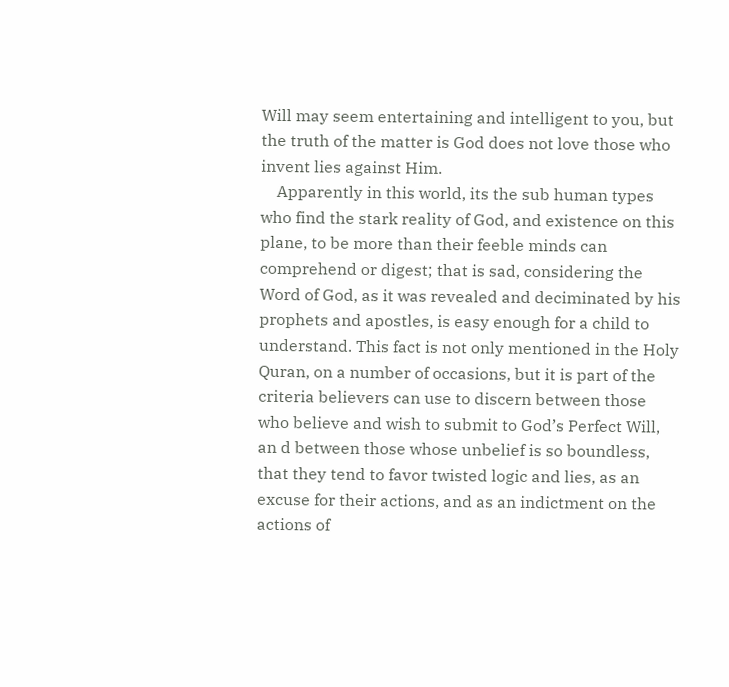Will may seem entertaining and intelligent to you, but the truth of the matter is God does not love those who invent lies against Him.
    Apparently in this world, its the sub human types who find the stark reality of God, and existence on this plane, to be more than their feeble minds can comprehend or digest; that is sad, considering the Word of God, as it was revealed and deciminated by his prophets and apostles, is easy enough for a child to understand. This fact is not only mentioned in the Holy Quran, on a number of occasions, but it is part of the criteria believers can use to discern between those who believe and wish to submit to God’s Perfect Will, an d between those whose unbelief is so boundless, that they tend to favor twisted logic and lies, as an excuse for their actions, and as an indictment on the actions of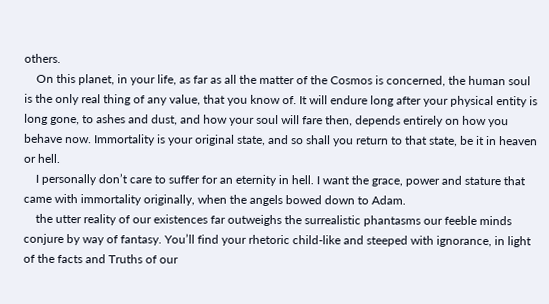others.
    On this planet, in your life, as far as all the matter of the Cosmos is concerned, the human soul is the only real thing of any value, that you know of. It will endure long after your physical entity is long gone, to ashes and dust, and how your soul will fare then, depends entirely on how you behave now. Immortality is your original state, and so shall you return to that state, be it in heaven or hell.
    I personally don’t care to suffer for an eternity in hell. I want the grace, power and stature that came with immortality originally, when the angels bowed down to Adam.
    the utter reality of our existences far outweighs the surrealistic phantasms our feeble minds conjure by way of fantasy. You’ll find your rhetoric child-like and steeped with ignorance, in light of the facts and Truths of our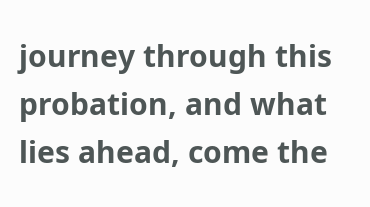journey through this probation, and what lies ahead, come the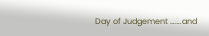Day of Judgement …….and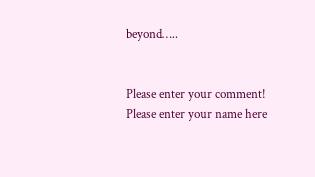beyond…..


Please enter your comment!
Please enter your name here